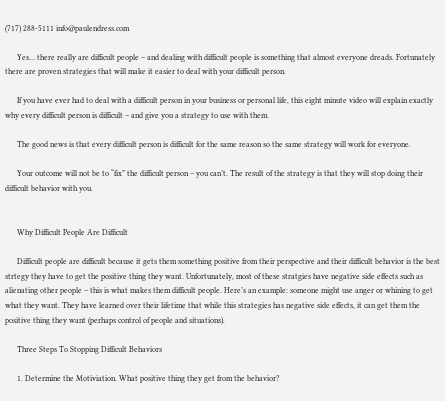(717) 288-5111 info@paulendress.com

      Yes… there really are difficult people – and dealing with difficult people is something that almost everyone dreads. Fortunately there are proven strategies that will make it easier to deal with your difficult person.

      If you have ever had to deal with a difficult person in your business or personal life, this eight minute video will explain exactly why every difficult person is difficult – and give you a strategy to use with them.

      The good news is that every difficult person is difficult for the same reason so the same strategy will work for everyone.

      Your outcome will not be to “fix” the difficult person – you can’t. The result of the strategy is that they will stop doing their difficult behavior with you.


      Why Difficult People Are Difficult

      Difficult people are difficult because it gets them something positive from their perspective and their difficult behavior is the best strtegy they have to get the positive thing they want. Unfortunately, most of these stratgies have negative side effects such as alienating other people – this is what makes them difficult people. Here’s an example: someone might use anger or whining to get what they want. They have learned over their lifetime that while this strategies has negative side effects, it can get them the positive thing they want (perhaps control of people and situations).

      Three Steps To Stopping Difficult Behaviors

      1. Determine the Motiviation. What positive thing they get from the behavior?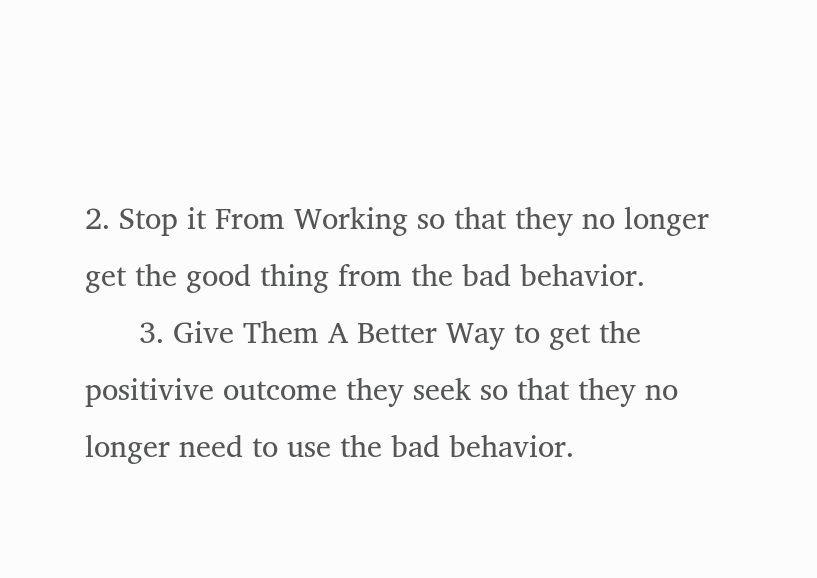2. Stop it From Working so that they no longer get the good thing from the bad behavior.
      3. Give Them A Better Way to get the positivive outcome they seek so that they no longer need to use the bad behavior.